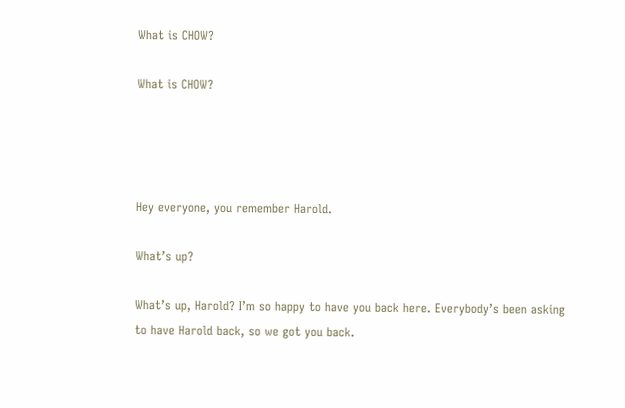What is CHOW?

What is CHOW?




Hey everyone, you remember Harold.

What’s up?

What’s up, Harold? I’m so happy to have you back here. Everybody’s been asking to have Harold back, so we got you back.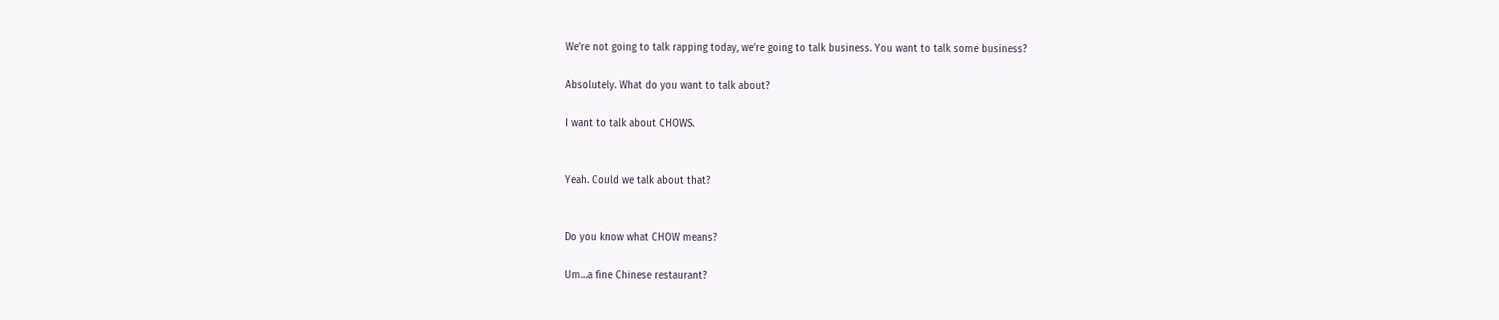We’re not going to talk rapping today, we’re going to talk business. You want to talk some business?

Absolutely. What do you want to talk about?

I want to talk about CHOWS.


Yeah. Could we talk about that?


Do you know what CHOW means?

Um…a fine Chinese restaurant?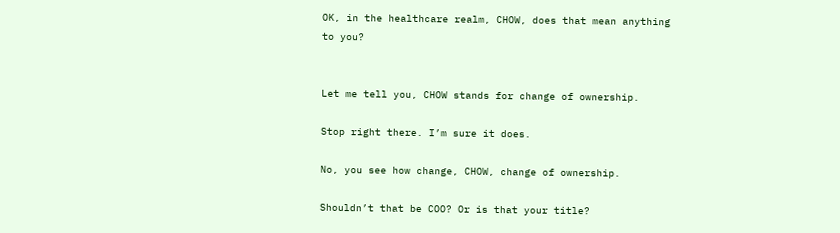OK, in the healthcare realm, CHOW, does that mean anything to you?


Let me tell you, CHOW stands for change of ownership.

Stop right there. I’m sure it does.

No, you see how change, CHOW, change of ownership.

Shouldn’t that be COO? Or is that your title?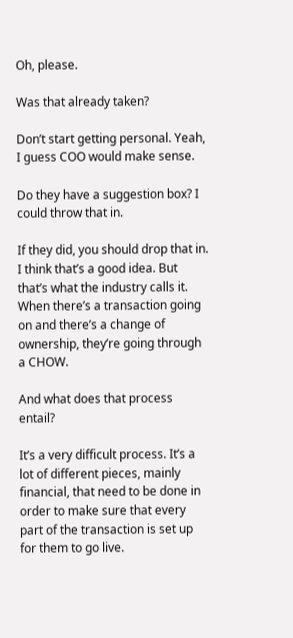Oh, please.

Was that already taken?

Don’t start getting personal. Yeah, I guess COO would make sense.

Do they have a suggestion box? I could throw that in.

If they did, you should drop that in. I think that’s a good idea. But that’s what the industry calls it. When there’s a transaction going on and there’s a change of ownership, they’re going through a CHOW.

And what does that process entail?

It’s a very difficult process. It’s a lot of different pieces, mainly financial, that need to be done in order to make sure that every part of the transaction is set up for them to go live.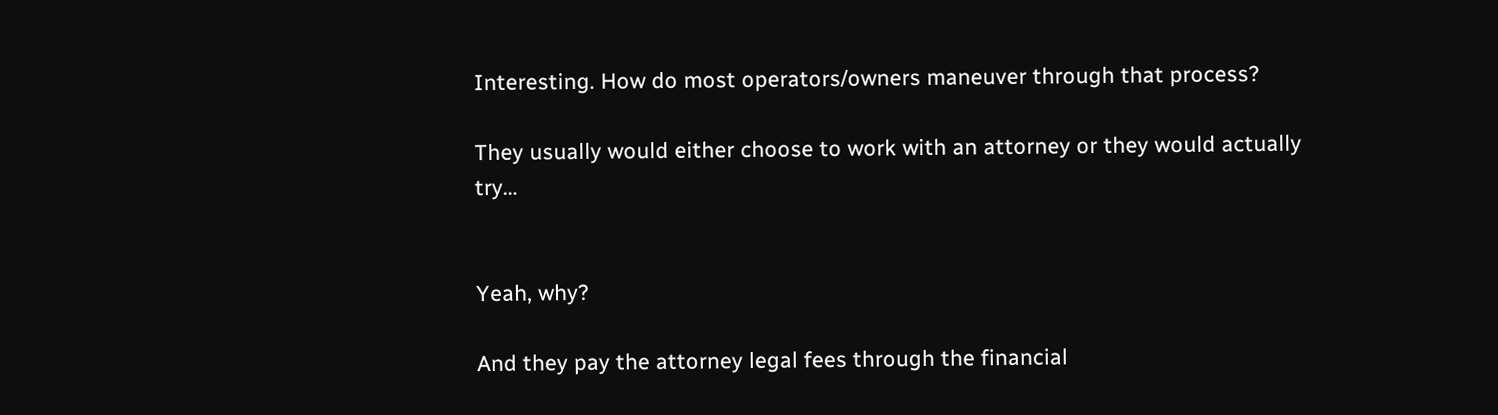Interesting. How do most operators/owners maneuver through that process?

They usually would either choose to work with an attorney or they would actually try…


Yeah, why?

And they pay the attorney legal fees through the financial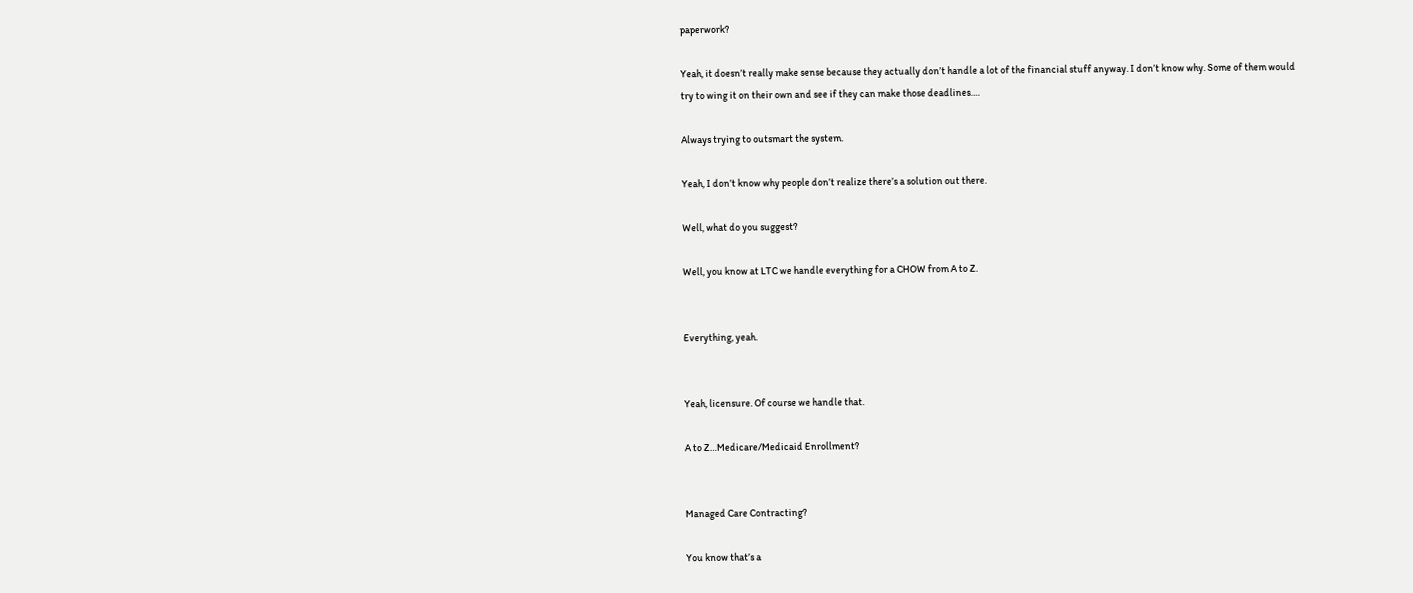paperwork?

Yeah, it doesn’t really make sense because they actually don’t handle a lot of the financial stuff anyway. I don’t know why. Some of them would try to wing it on their own and see if they can make those deadlines….

Always trying to outsmart the system.

Yeah, I don’t know why people don’t realize there’s a solution out there.

Well, what do you suggest?

Well, you know at LTC we handle everything for a CHOW from A to Z.


Everything, yeah.


Yeah, licensure. Of course we handle that.

A to Z…Medicare/Medicaid Enrollment?


Managed Care Contracting?

You know that’s a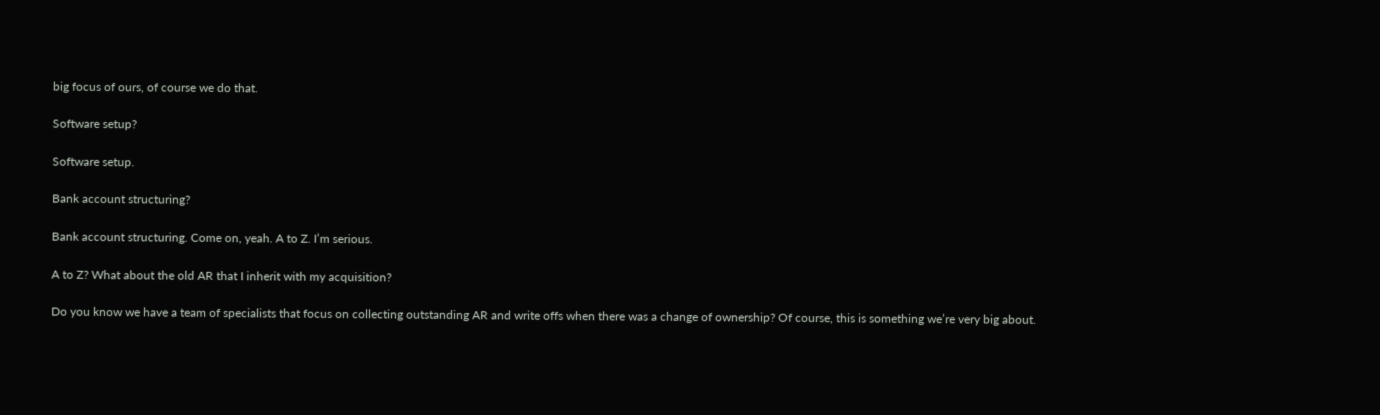big focus of ours, of course we do that.

Software setup?

Software setup.

Bank account structuring?

Bank account structuring. Come on, yeah. A to Z. I’m serious.

A to Z? What about the old AR that I inherit with my acquisition?

Do you know we have a team of specialists that focus on collecting outstanding AR and write offs when there was a change of ownership? Of course, this is something we’re very big about.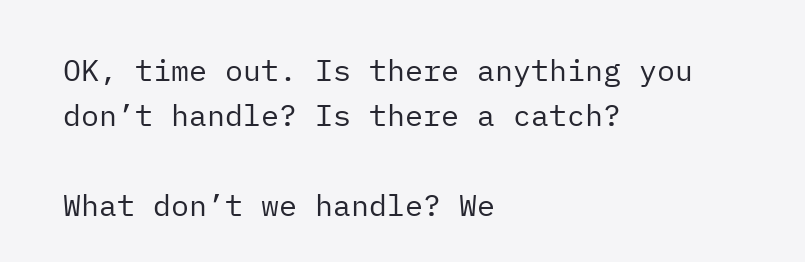OK, time out. Is there anything you don’t handle? Is there a catch?

What don’t we handle? We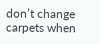don’t change carpets when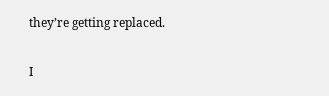they’re getting replaced.

I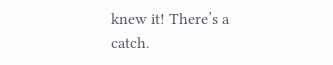knew it! There’s a catch.